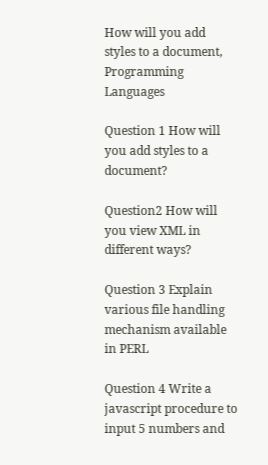How will you add styles to a document, Programming Languages

Question 1 How will you add styles to a document?

Question2 How will you view XML in different ways?

Question 3 Explain various file handling mechanism available in PERL

Question 4 Write a javascript procedure to input 5 numbers and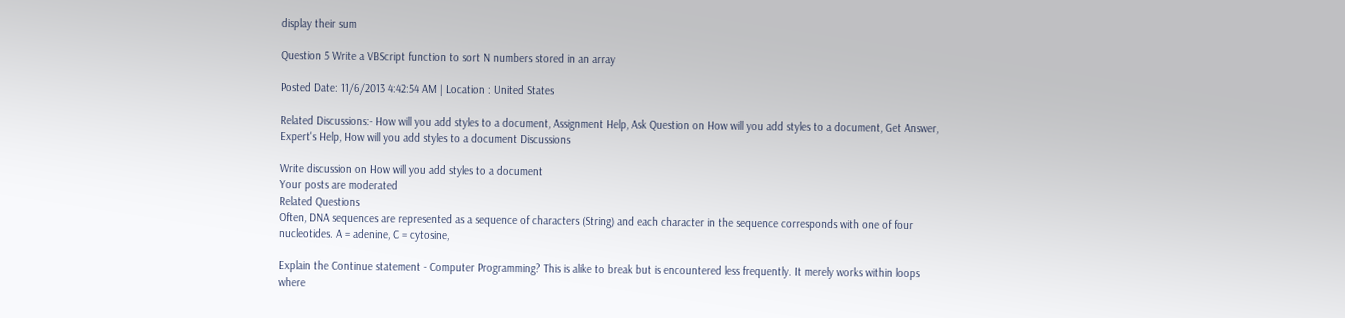display their sum

Question 5 Write a VBScript function to sort N numbers stored in an array

Posted Date: 11/6/2013 4:42:54 AM | Location : United States

Related Discussions:- How will you add styles to a document, Assignment Help, Ask Question on How will you add styles to a document, Get Answer, Expert's Help, How will you add styles to a document Discussions

Write discussion on How will you add styles to a document
Your posts are moderated
Related Questions
Often, DNA sequences are represented as a sequence of characters (String) and each character in the sequence corresponds with one of four nucleotides. A = adenine, C = cytosine,

Explain the Continue statement - Computer Programming? This is alike to break but is encountered less frequently. It merely works within loops where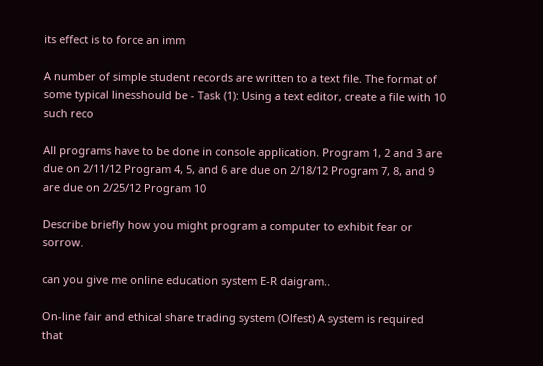its effect is to force an imm

A number of simple student records are written to a text file. The format of some typical linesshould be - Task (1): Using a text editor, create a file with 10 such reco

All programs have to be done in console application. Program 1, 2 and 3 are due on 2/11/12 Program 4, 5, and 6 are due on 2/18/12 Program 7, 8, and 9 are due on 2/25/12 Program 10

Describe briefly how you might program a computer to exhibit fear or sorrow.

can you give me online education system E-R daigram..

On-line fair and ethical share trading system (Olfest) A system is required that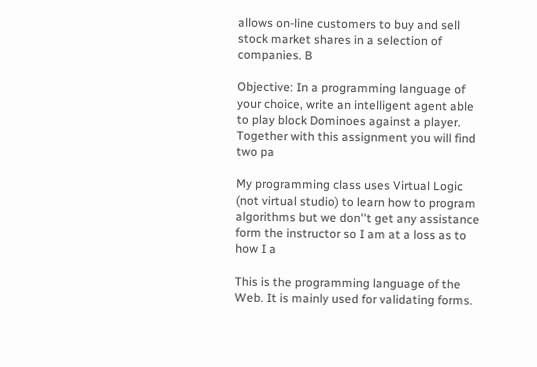allows on-line customers to buy and sell stock market shares in a selection of companies. B

Objective: In a programming language of your choice, write an intelligent agent able to play block Dominoes against a player. Together with this assignment you will find two pa

My programming class uses Virtual Logic (not virtual studio) to learn how to program algorithms but we don''t get any assistance form the instructor so I am at a loss as to how I a

This is the programming language of the Web. It is mainly used for validating forms.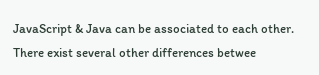JavaScript & Java can be associated to each other. There exist several other differences betwee